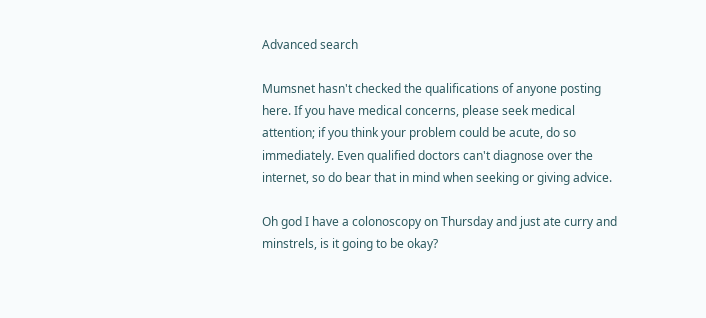Advanced search

Mumsnet hasn't checked the qualifications of anyone posting here. If you have medical concerns, please seek medical attention; if you think your problem could be acute, do so immediately. Even qualified doctors can't diagnose over the internet, so do bear that in mind when seeking or giving advice.

Oh god I have a colonoscopy on Thursday and just ate curry and minstrels, is it going to be okay?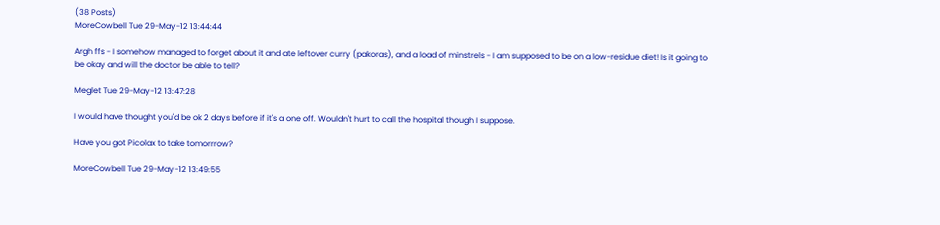(38 Posts)
MoreCowbell Tue 29-May-12 13:44:44

Argh ffs - I somehow managed to forget about it and ate leftover curry (pakoras), and a load of minstrels - I am supposed to be on a low-residue diet! Is it going to be okay and will the doctor be able to tell?

Meglet Tue 29-May-12 13:47:28

I would have thought you'd be ok 2 days before if it's a one off. Wouldn't hurt to call the hospital though I suppose.

Have you got Picolax to take tomorrrow?

MoreCowbell Tue 29-May-12 13:49:55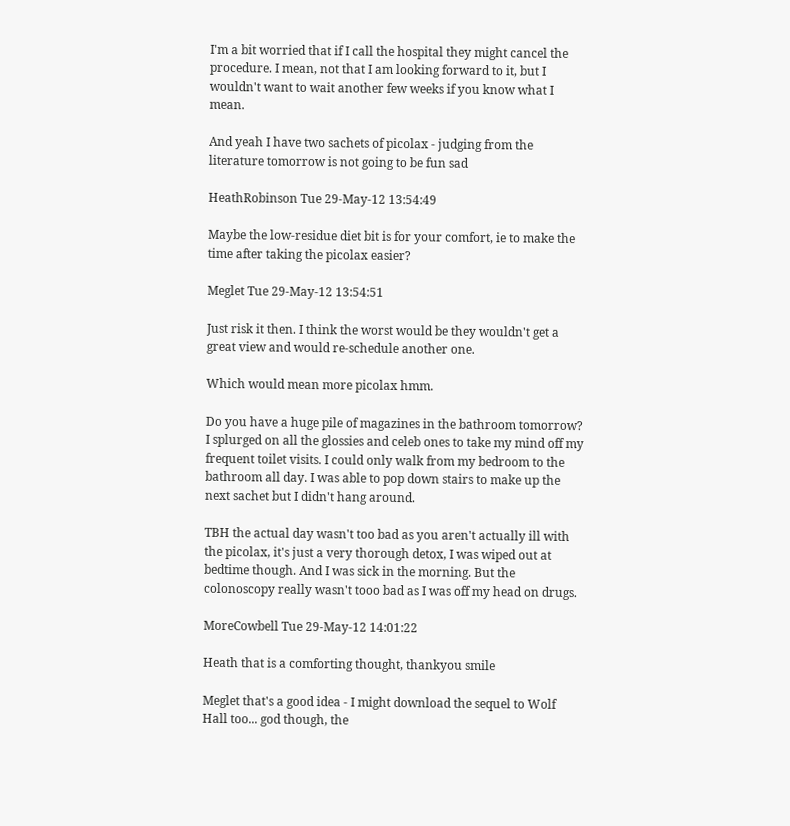I'm a bit worried that if I call the hospital they might cancel the procedure. I mean, not that I am looking forward to it, but I wouldn't want to wait another few weeks if you know what I mean.

And yeah I have two sachets of picolax - judging from the literature tomorrow is not going to be fun sad

HeathRobinson Tue 29-May-12 13:54:49

Maybe the low-residue diet bit is for your comfort, ie to make the time after taking the picolax easier?

Meglet Tue 29-May-12 13:54:51

Just risk it then. I think the worst would be they wouldn't get a great view and would re-schedule another one.

Which would mean more picolax hmm.

Do you have a huge pile of magazines in the bathroom tomorrow? I splurged on all the glossies and celeb ones to take my mind off my frequent toilet visits. I could only walk from my bedroom to the bathroom all day. I was able to pop down stairs to make up the next sachet but I didn't hang around.

TBH the actual day wasn't too bad as you aren't actually ill with the picolax, it's just a very thorough detox, I was wiped out at bedtime though. And I was sick in the morning. But the colonoscopy really wasn't tooo bad as I was off my head on drugs.

MoreCowbell Tue 29-May-12 14:01:22

Heath that is a comforting thought, thankyou smile

Meglet that's a good idea - I might download the sequel to Wolf Hall too... god though, the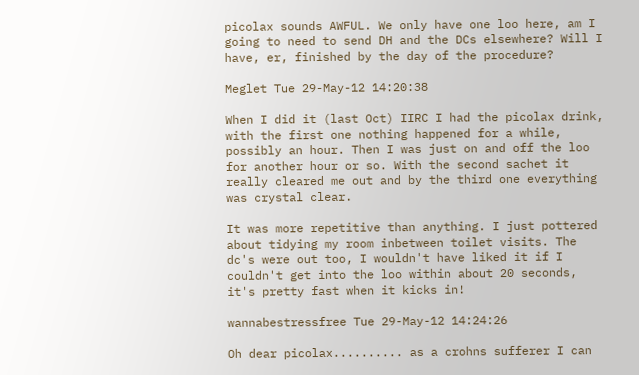picolax sounds AWFUL. We only have one loo here, am I going to need to send DH and the DCs elsewhere? Will I have, er, finished by the day of the procedure?

Meglet Tue 29-May-12 14:20:38

When I did it (last Oct) IIRC I had the picolax drink, with the first one nothing happened for a while, possibly an hour. Then I was just on and off the loo for another hour or so. With the second sachet it really cleared me out and by the third one everything was crystal clear.

It was more repetitive than anything. I just pottered about tidying my room inbetween toilet visits. The dc's were out too, I wouldn't have liked it if I couldn't get into the loo within about 20 seconds, it's pretty fast when it kicks in!

wannabestressfree Tue 29-May-12 14:24:26

Oh dear picolax.......... as a crohns sufferer I can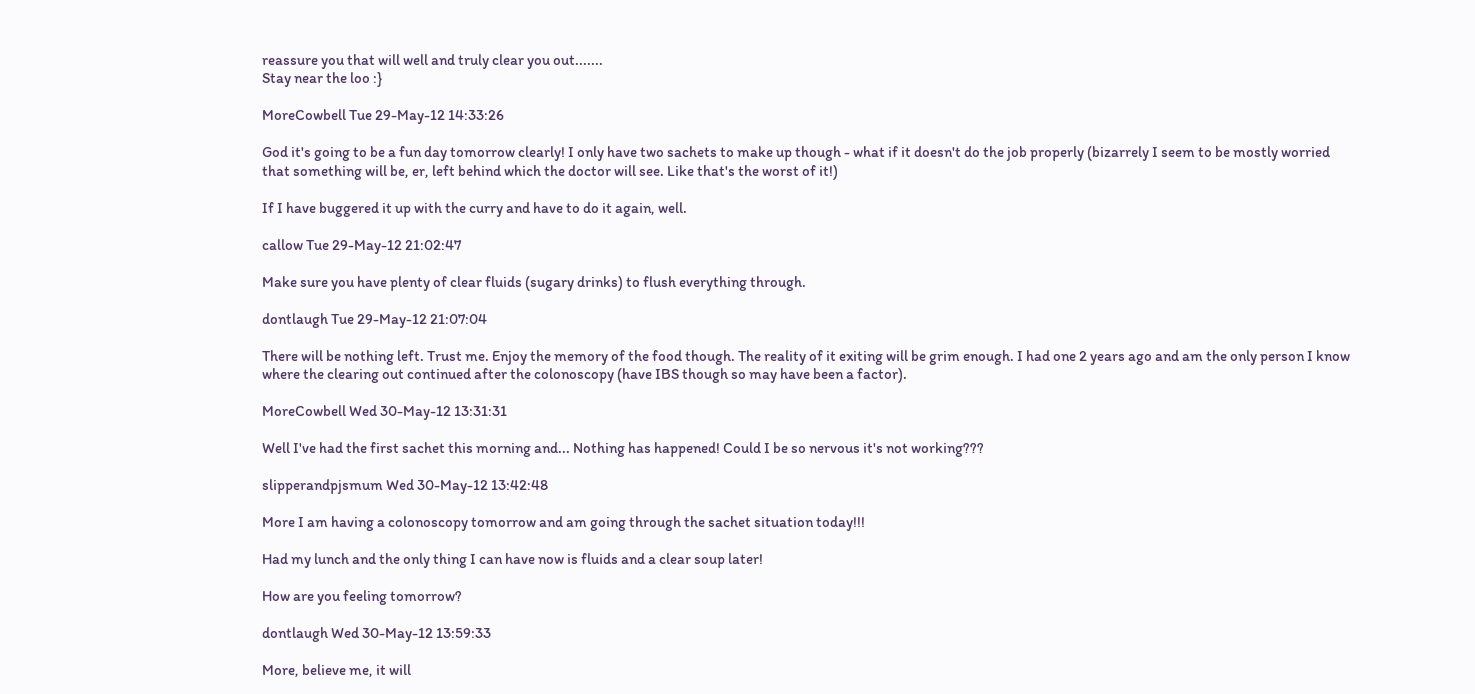reassure you that will well and truly clear you out.......
Stay near the loo :}

MoreCowbell Tue 29-May-12 14:33:26

God it's going to be a fun day tomorrow clearly! I only have two sachets to make up though - what if it doesn't do the job properly (bizarrely I seem to be mostly worried that something will be, er, left behind which the doctor will see. Like that's the worst of it!)

If I have buggered it up with the curry and have to do it again, well.

callow Tue 29-May-12 21:02:47

Make sure you have plenty of clear fluids (sugary drinks) to flush everything through.

dontlaugh Tue 29-May-12 21:07:04

There will be nothing left. Trust me. Enjoy the memory of the food though. The reality of it exiting will be grim enough. I had one 2 years ago and am the only person I know where the clearing out continued after the colonoscopy (have IBS though so may have been a factor).

MoreCowbell Wed 30-May-12 13:31:31

Well I've had the first sachet this morning and... Nothing has happened! Could I be so nervous it's not working???

slipperandpjsmum Wed 30-May-12 13:42:48

More I am having a colonoscopy tomorrow and am going through the sachet situation today!!!

Had my lunch and the only thing I can have now is fluids and a clear soup later!

How are you feeling tomorrow?

dontlaugh Wed 30-May-12 13:59:33

More, believe me, it will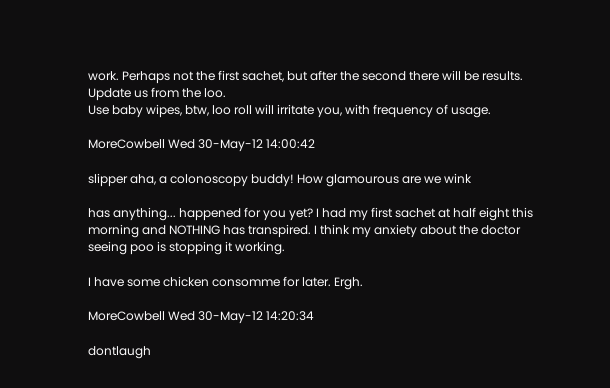work. Perhaps not the first sachet, but after the second there will be results.
Update us from the loo.
Use baby wipes, btw, loo roll will irritate you, with frequency of usage.

MoreCowbell Wed 30-May-12 14:00:42

slipper aha, a colonoscopy buddy! How glamourous are we wink

has anything... happened for you yet? I had my first sachet at half eight this morning and NOTHING has transpired. I think my anxiety about the doctor seeing poo is stopping it working.

I have some chicken consomme for later. Ergh.

MoreCowbell Wed 30-May-12 14:20:34

dontlaugh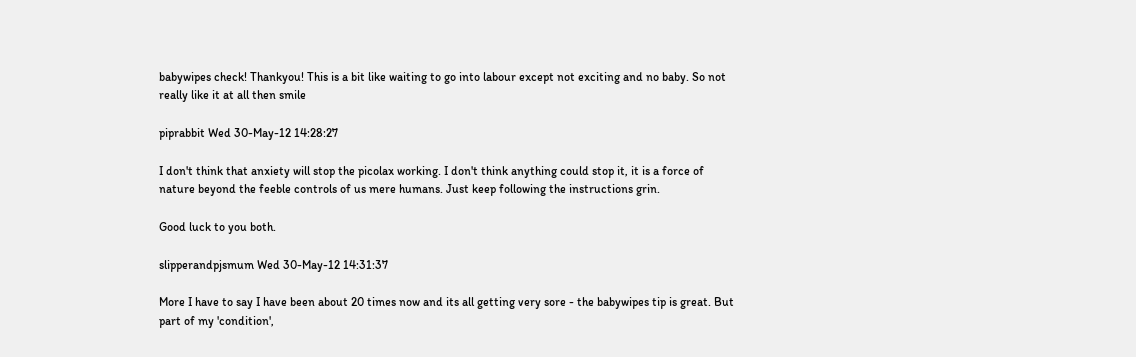babywipes check! Thankyou! This is a bit like waiting to go into labour except not exciting and no baby. So not really like it at all then smile

piprabbit Wed 30-May-12 14:28:27

I don't think that anxiety will stop the picolax working. I don't think anything could stop it, it is a force of nature beyond the feeble controls of us mere humans. Just keep following the instructions grin.

Good luck to you both.

slipperandpjsmum Wed 30-May-12 14:31:37

More I have to say I have been about 20 times now and its all getting very sore - the babywipes tip is great. But part of my 'condition',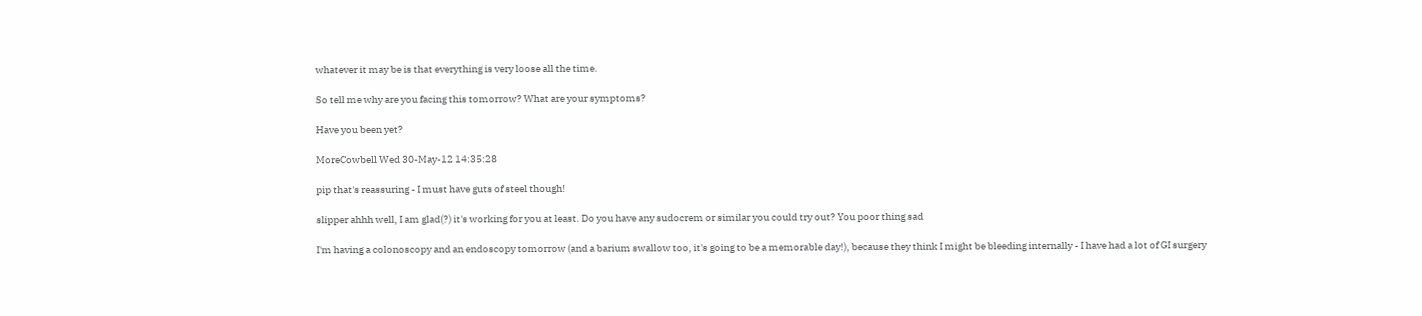whatever it may be is that everything is very loose all the time.

So tell me why are you facing this tomorrow? What are your symptoms?

Have you been yet?

MoreCowbell Wed 30-May-12 14:35:28

pip that's reassuring - I must have guts of steel though!

slipper ahhh well, I am glad(?) it's working for you at least. Do you have any sudocrem or similar you could try out? You poor thing sad

I'm having a colonoscopy and an endoscopy tomorrow (and a barium swallow too, it's going to be a memorable day!), because they think I might be bleeding internally - I have had a lot of GI surgery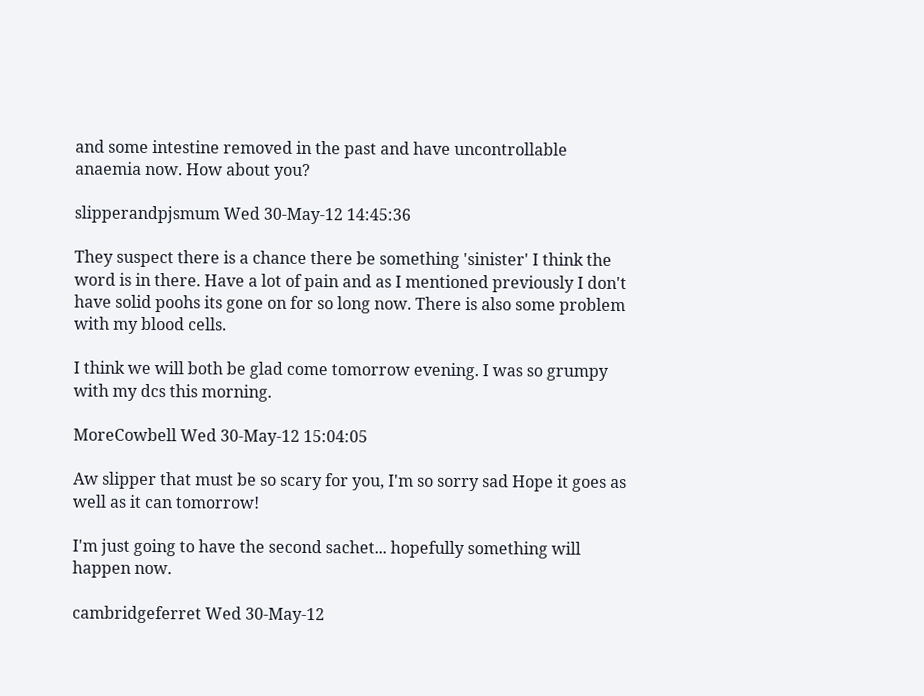and some intestine removed in the past and have uncontrollable anaemia now. How about you?

slipperandpjsmum Wed 30-May-12 14:45:36

They suspect there is a chance there be something 'sinister' I think the word is in there. Have a lot of pain and as I mentioned previously I don't have solid poohs its gone on for so long now. There is also some problem with my blood cells.

I think we will both be glad come tomorrow evening. I was so grumpy with my dcs this morning.

MoreCowbell Wed 30-May-12 15:04:05

Aw slipper that must be so scary for you, I'm so sorry sad Hope it goes as well as it can tomorrow!

I'm just going to have the second sachet... hopefully something will happen now.

cambridgeferret Wed 30-May-12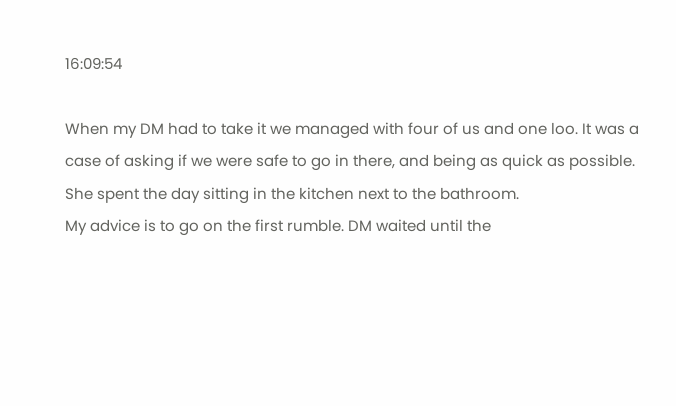16:09:54

When my DM had to take it we managed with four of us and one loo. It was a case of asking if we were safe to go in there, and being as quick as possible.
She spent the day sitting in the kitchen next to the bathroom.
My advice is to go on the first rumble. DM waited until the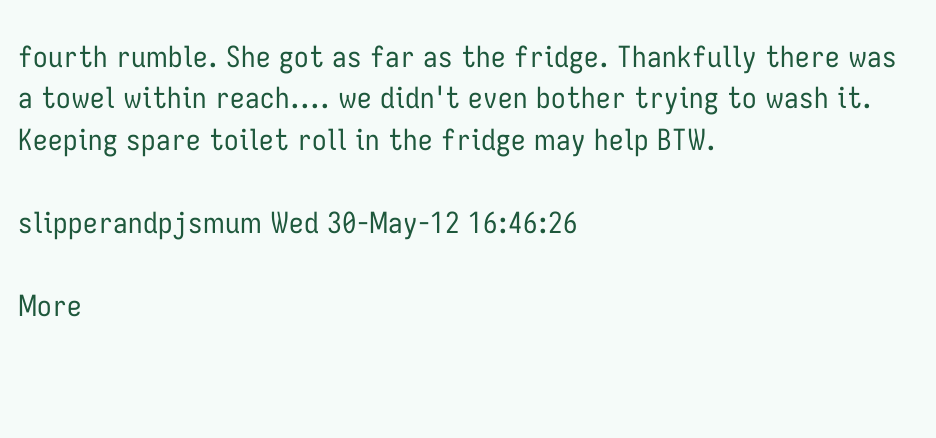fourth rumble. She got as far as the fridge. Thankfully there was a towel within reach.... we didn't even bother trying to wash it.
Keeping spare toilet roll in the fridge may help BTW.

slipperandpjsmum Wed 30-May-12 16:46:26

More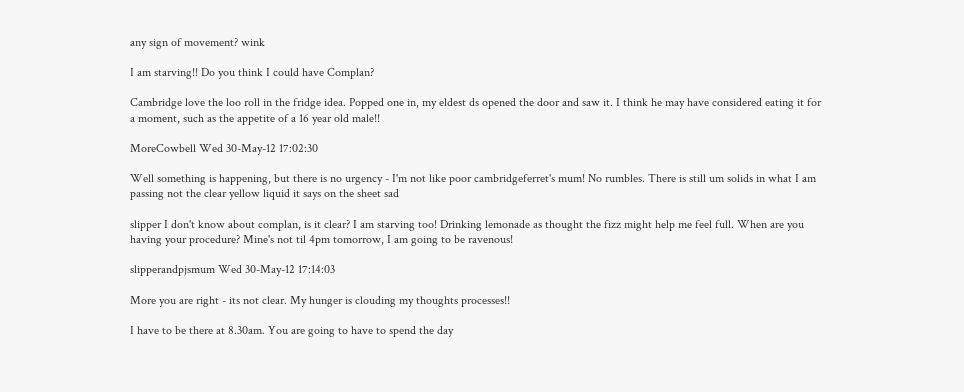any sign of movement? wink

I am starving!! Do you think I could have Complan?

Cambridge love the loo roll in the fridge idea. Popped one in, my eldest ds opened the door and saw it. I think he may have considered eating it for a moment, such as the appetite of a 16 year old male!!

MoreCowbell Wed 30-May-12 17:02:30

Well something is happening, but there is no urgency - I'm not like poor cambridgeferret's mum! No rumbles. There is still um solids in what I am passing not the clear yellow liquid it says on the sheet sad

slipper I don't know about complan, is it clear? I am starving too! Drinking lemonade as thought the fizz might help me feel full. When are you having your procedure? Mine's not til 4pm tomorrow, I am going to be ravenous!

slipperandpjsmum Wed 30-May-12 17:14:03

More you are right - its not clear. My hunger is clouding my thoughts processes!!

I have to be there at 8.30am. You are going to have to spend the day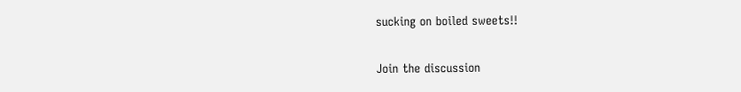sucking on boiled sweets!!

Join the discussion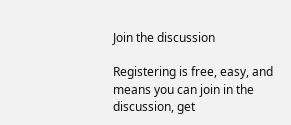Join the discussion

Registering is free, easy, and means you can join in the discussion, get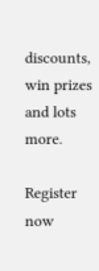discounts, win prizes and lots more.

Register now